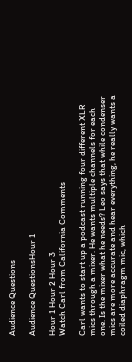Audience Questions

Audience QuestionsHour 1

Hour 1 Hour 2 Hour 3
Watch Carl from California Comments

Carl wants to start up a podcast running four different XLR mics through a mixer. He wants multiple channels for each one. Is the mixer what he needs? Leo says that while condenser mics are more accurate and hear everything, he really wants a coiled diaphragm mic, which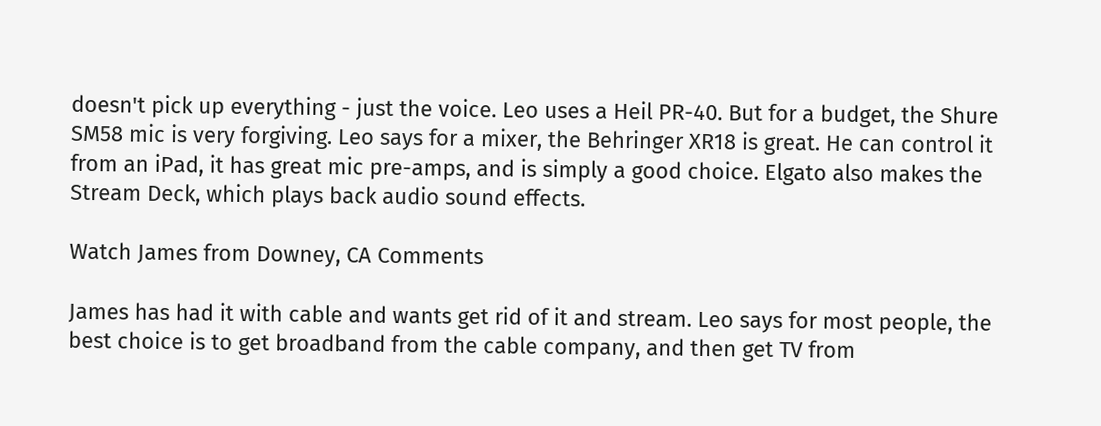doesn't pick up everything - just the voice. Leo uses a Heil PR-40. But for a budget, the Shure SM58 mic is very forgiving. Leo says for a mixer, the Behringer XR18 is great. He can control it from an iPad, it has great mic pre-amps, and is simply a good choice. Elgato also makes the Stream Deck, which plays back audio sound effects.

Watch James from Downey, CA Comments

James has had it with cable and wants get rid of it and stream. Leo says for most people, the best choice is to get broadband from the cable company, and then get TV from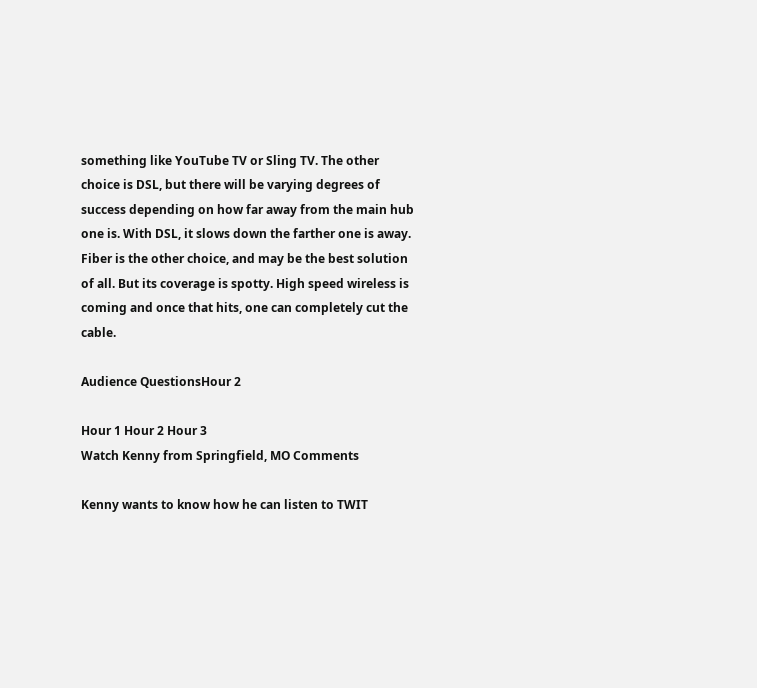something like YouTube TV or Sling TV. The other choice is DSL, but there will be varying degrees of success depending on how far away from the main hub one is. With DSL, it slows down the farther one is away. Fiber is the other choice, and may be the best solution of all. But its coverage is spotty. High speed wireless is coming and once that hits, one can completely cut the cable.

Audience QuestionsHour 2

Hour 1 Hour 2 Hour 3
Watch Kenny from Springfield, MO Comments

Kenny wants to know how he can listen to TWIT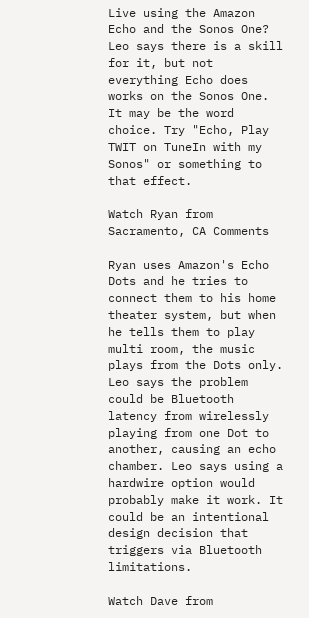Live using the Amazon Echo and the Sonos One? Leo says there is a skill for it, but not everything Echo does works on the Sonos One. It may be the word choice. Try "Echo, Play TWIT on TuneIn with my Sonos" or something to that effect.

Watch Ryan from Sacramento, CA Comments

Ryan uses Amazon's Echo Dots and he tries to connect them to his home theater system, but when he tells them to play multi room, the music plays from the Dots only. Leo says the problem could be Bluetooth latency from wirelessly playing from one Dot to another, causing an echo chamber. Leo says using a hardwire option would probably make it work. It could be an intentional design decision that triggers via Bluetooth limitations.

Watch Dave from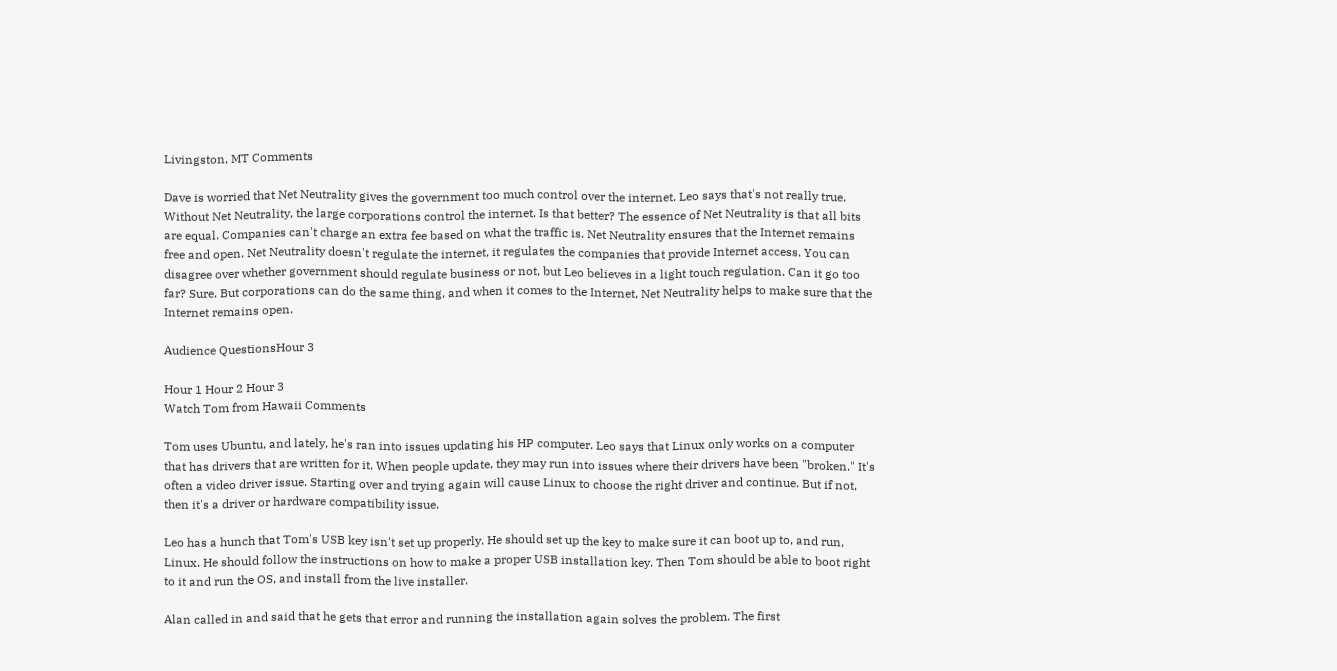Livingston, MT Comments

Dave is worried that Net Neutrality gives the government too much control over the internet. Leo says that's not really true. Without Net Neutrality, the large corporations control the internet. Is that better? The essence of Net Neutrality is that all bits are equal. Companies can't charge an extra fee based on what the traffic is. Net Neutrality ensures that the Internet remains free and open. Net Neutrality doesn't regulate the internet, it regulates the companies that provide Internet access. You can disagree over whether government should regulate business or not, but Leo believes in a light touch regulation. Can it go too far? Sure. But corporations can do the same thing, and when it comes to the Internet, Net Neutrality helps to make sure that the Internet remains open.

Audience QuestionsHour 3

Hour 1 Hour 2 Hour 3
Watch Tom from Hawaii Comments

Tom uses Ubuntu, and lately, he's ran into issues updating his HP computer. Leo says that Linux only works on a computer that has drivers that are written for it. When people update, they may run into issues where their drivers have been "broken." It's often a video driver issue. Starting over and trying again will cause Linux to choose the right driver and continue. But if not, then it's a driver or hardware compatibility issue.

Leo has a hunch that Tom's USB key isn't set up properly. He should set up the key to make sure it can boot up to, and run, Linux. He should follow the instructions on how to make a proper USB installation key. Then Tom should be able to boot right to it and run the OS, and install from the live installer.

Alan called in and said that he gets that error and running the installation again solves the problem. The first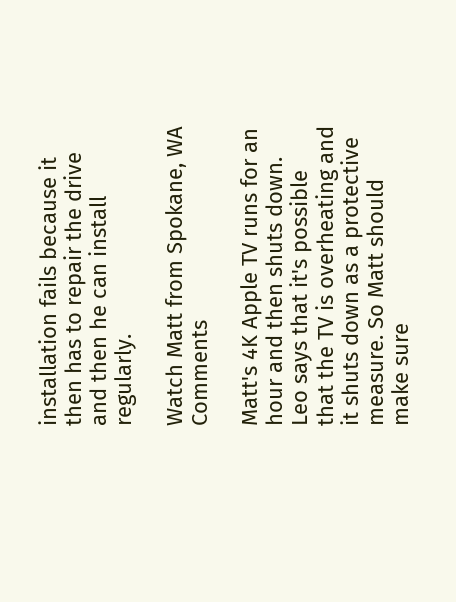installation fails because it then has to repair the drive and then he can install regularly.

Watch Matt from Spokane, WA Comments

Matt's 4K Apple TV runs for an hour and then shuts down. Leo says that it's possible that the TV is overheating and it shuts down as a protective measure. So Matt should make sure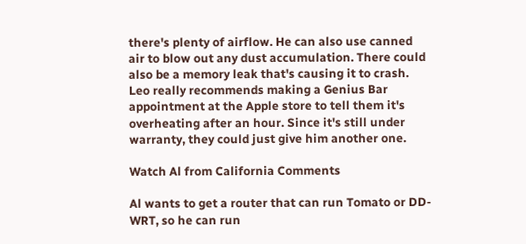there's plenty of airflow. He can also use canned air to blow out any dust accumulation. There could also be a memory leak that's causing it to crash. Leo really recommends making a Genius Bar appointment at the Apple store to tell them it's overheating after an hour. Since it's still under warranty, they could just give him another one.

Watch Al from California Comments

Al wants to get a router that can run Tomato or DD-WRT, so he can run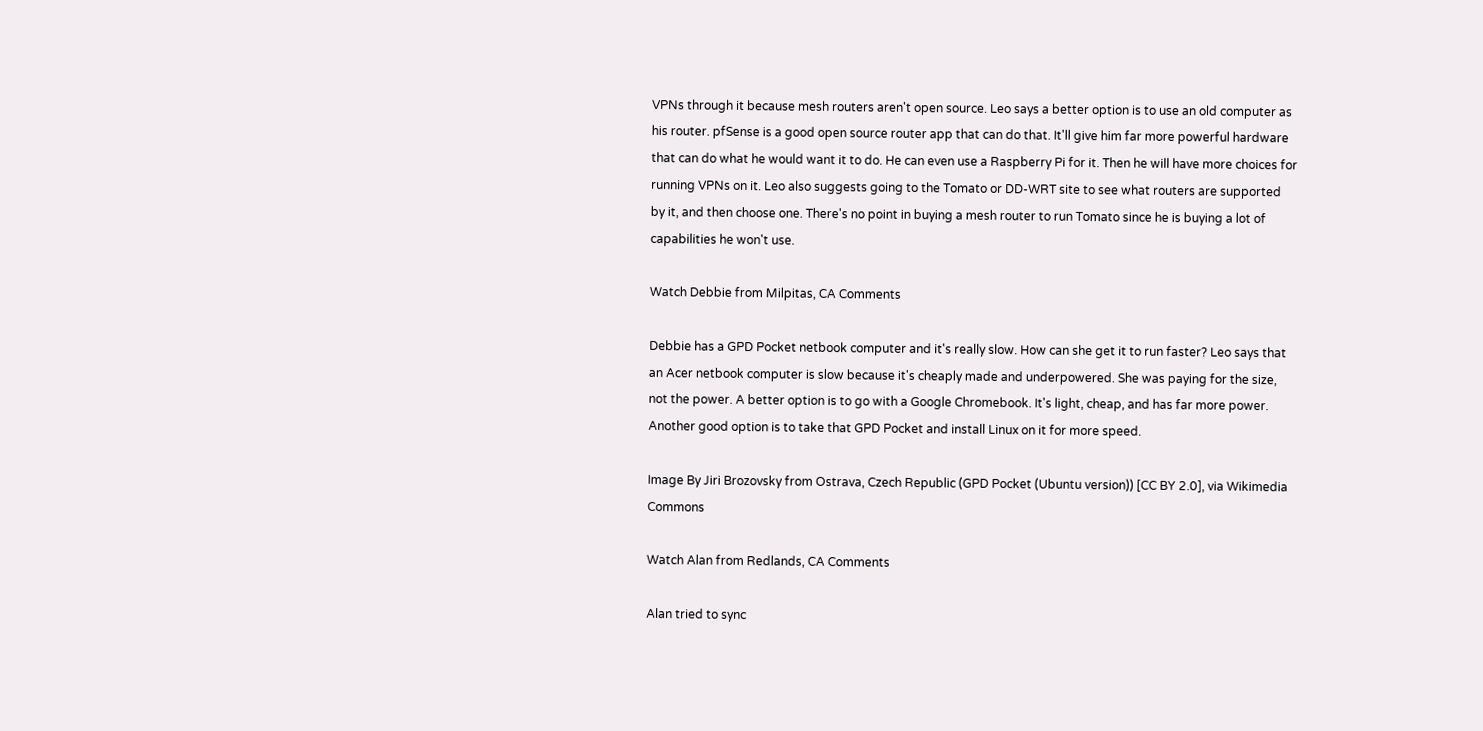VPNs through it because mesh routers aren't open source. Leo says a better option is to use an old computer as his router. pfSense is a good open source router app that can do that. It'll give him far more powerful hardware that can do what he would want it to do. He can even use a Raspberry Pi for it. Then he will have more choices for running VPNs on it. Leo also suggests going to the Tomato or DD-WRT site to see what routers are supported by it, and then choose one. There's no point in buying a mesh router to run Tomato since he is buying a lot of capabilities he won't use.

Watch Debbie from Milpitas, CA Comments

Debbie has a GPD Pocket netbook computer and it's really slow. How can she get it to run faster? Leo says that an Acer netbook computer is slow because it's cheaply made and underpowered. She was paying for the size, not the power. A better option is to go with a Google Chromebook. It's light, cheap, and has far more power. Another good option is to take that GPD Pocket and install Linux on it for more speed.

Image By Jiri Brozovsky from Ostrava, Czech Republic (GPD Pocket (Ubuntu version)) [CC BY 2.0], via Wikimedia Commons

Watch Alan from Redlands, CA Comments

Alan tried to sync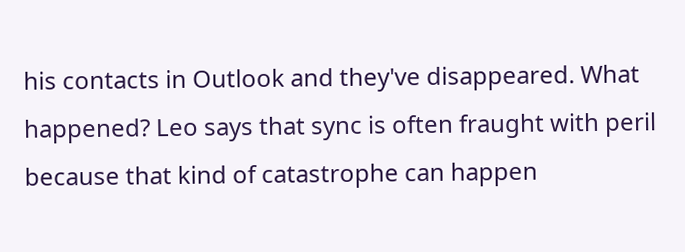his contacts in Outlook and they've disappeared. What happened? Leo says that sync is often fraught with peril because that kind of catastrophe can happen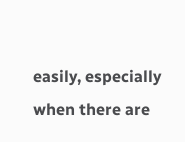easily, especially when there are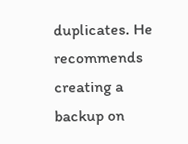duplicates. He recommends creating a backup on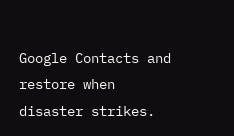Google Contacts and restore when disaster strikes.